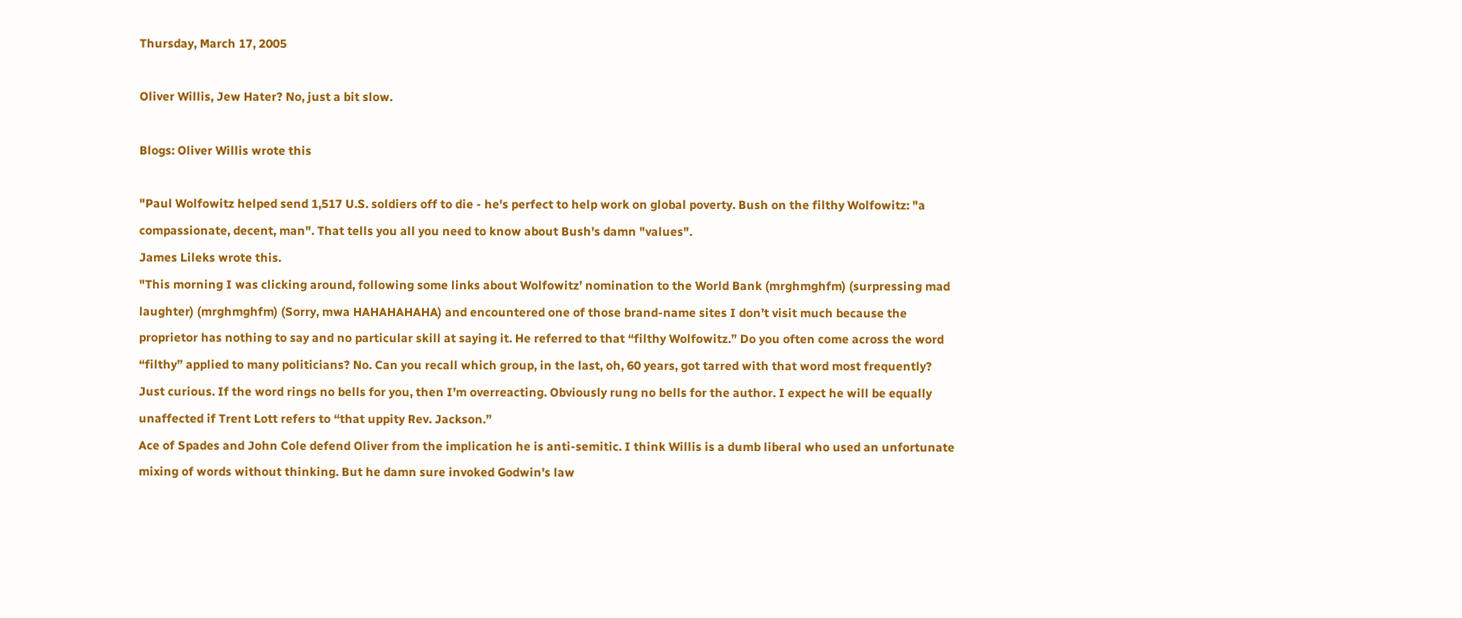Thursday, March 17, 2005

Oliver Willis, Jew Hater? No, just a bit slow.

Blogs: Oliver Willis wrote this

"Paul Wolfowitz helped send 1,517 U.S. soldiers off to die - he's perfect to help work on global poverty. Bush on the filthy Wolfowitz: "a compassionate, decent, man". That tells you all you need to know about Bush's damn "values".
James Lileks wrote this.
"This morning I was clicking around, following some links about Wolfowitz’ nomination to the World Bank (mrghmghfm) (surpressing mad laughter) (mrghmghfm) (Sorry, mwa HAHAHAHAHA) and encountered one of those brand-name sites I don’t visit much because the proprietor has nothing to say and no particular skill at saying it. He referred to that “filthy Wolfowitz.” Do you often come across the word “filthy” applied to many politicians? No. Can you recall which group, in the last, oh, 60 years, got tarred with that word most frequently? Just curious. If the word rings no bells for you, then I’m overreacting. Obviously rung no bells for the author. I expect he will be equally unaffected if Trent Lott refers to “that uppity Rev. Jackson.”
Ace of Spades and John Cole defend Oliver from the implication he is anti-semitic. I think Willis is a dumb liberal who used an unfortunate mixing of words without thinking. But he damn sure invoked Godwin's law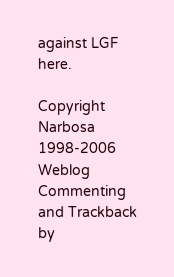against LGF here.

Copyright Narbosa 1998-2006
Weblog Commenting and Trackback by